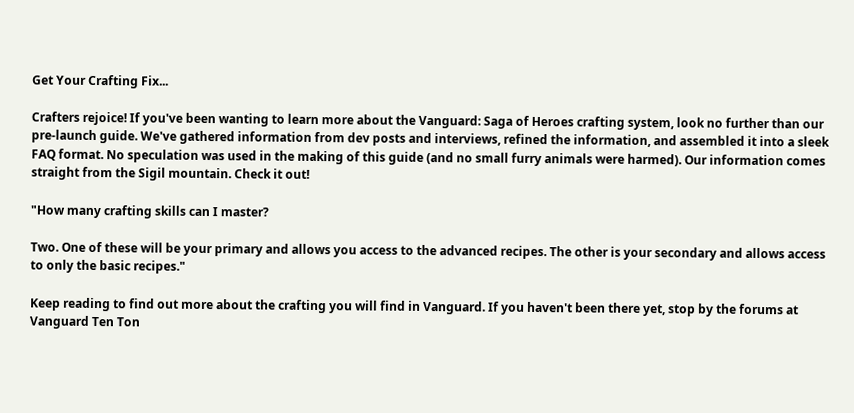Get Your Crafting Fix...

Crafters rejoice! If you've been wanting to learn more about the Vanguard: Saga of Heroes crafting system, look no further than our pre-launch guide. We've gathered information from dev posts and interviews, refined the information, and assembled it into a sleek FAQ format. No speculation was used in the making of this guide (and no small furry animals were harmed). Our information comes straight from the Sigil mountain. Check it out!

"How many crafting skills can I master?

Two. One of these will be your primary and allows you access to the advanced recipes. The other is your secondary and allows access to only the basic recipes."

Keep reading to find out more about the crafting you will find in Vanguard. If you haven't been there yet, stop by the forums at Vanguard Ten Ton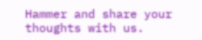Hammer and share your thoughts with us.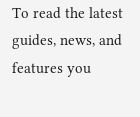To read the latest guides, news, and features you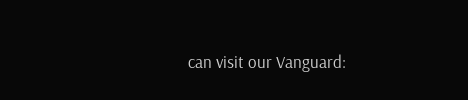can visit our Vanguard: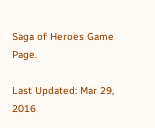Saga of Heroes Game Page.

Last Updated: Mar 29, 2016